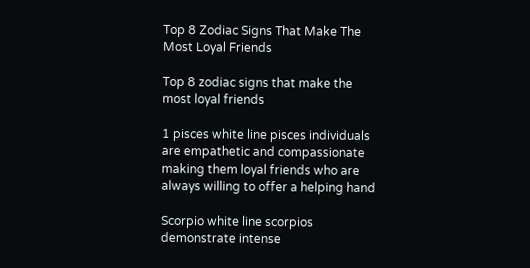Top 8 Zodiac Signs That Make The Most Loyal Friends

Top 8 zodiac signs that make the most loyal friends

1 pisces white line pisces individuals are empathetic and compassionate making them loyal friends who are always willing to offer a helping hand

Scorpio white line scorpios demonstrate intense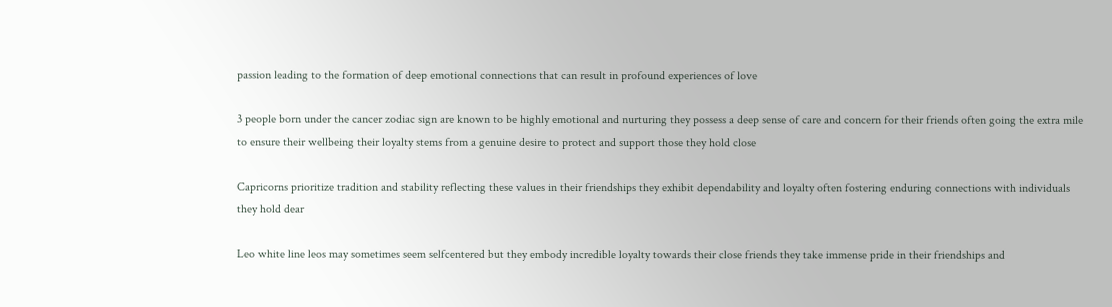passion leading to the formation of deep emotional connections that can result in profound experiences of love

3 people born under the cancer zodiac sign are known to be highly emotional and nurturing they possess a deep sense of care and concern for their friends often going the extra mile to ensure their wellbeing their loyalty stems from a genuine desire to protect and support those they hold close

Capricorns prioritize tradition and stability reflecting these values in their friendships they exhibit dependability and loyalty often fostering enduring connections with individuals they hold dear

Leo white line leos may sometimes seem selfcentered but they embody incredible loyalty towards their close friends they take immense pride in their friendships and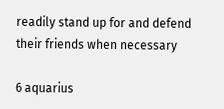readily stand up for and defend their friends when necessary

6 aquarius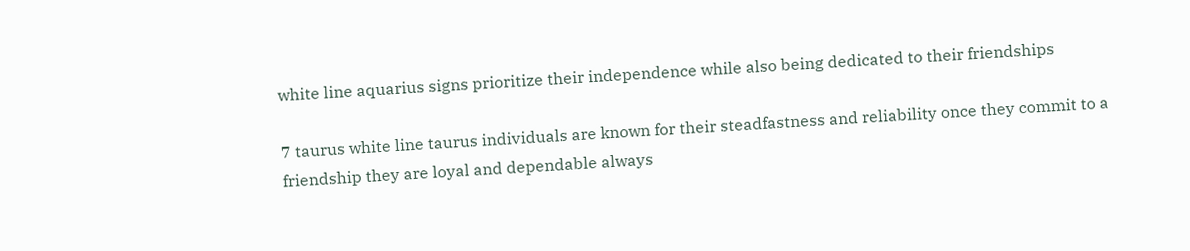white line aquarius signs prioritize their independence while also being dedicated to their friendships

7 taurus white line taurus individuals are known for their steadfastness and reliability once they commit to a friendship they are loyal and dependable always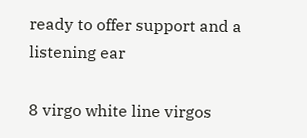ready to offer support and a listening ear

8 virgo white line virgos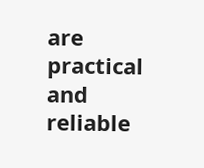are practical and reliable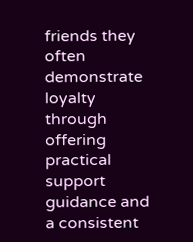friends they often demonstrate loyalty through offering practical support guidance and a consistent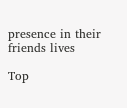presence in their friends lives

Top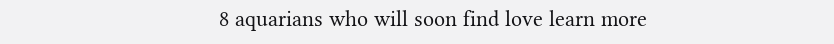8 aquarians who will soon find love learn more